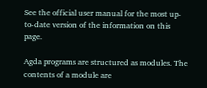See the official user manual for the most up-to-date version of the information on this page.

Agda programs are structured as modules. The contents of a module are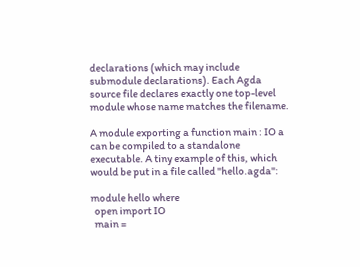declarations (which may include submodule declarations). Each Agda source file declares exactly one top-level module whose name matches the filename.

A module exporting a function main : IO a can be compiled to a standalone executable. A tiny example of this, which would be put in a file called "hello.agda":

module hello where
  open import IO
  main =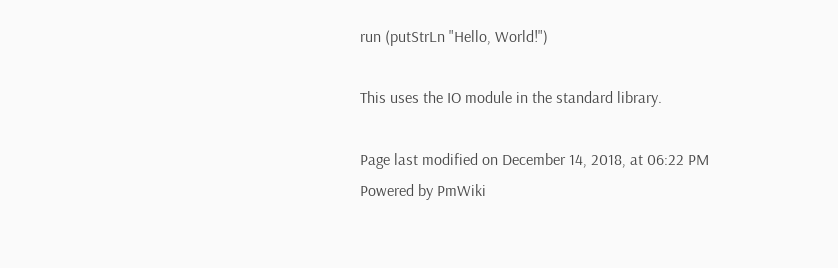run (putStrLn "Hello, World!")

This uses the IO module in the standard library.

Page last modified on December 14, 2018, at 06:22 PM
Powered by PmWiki